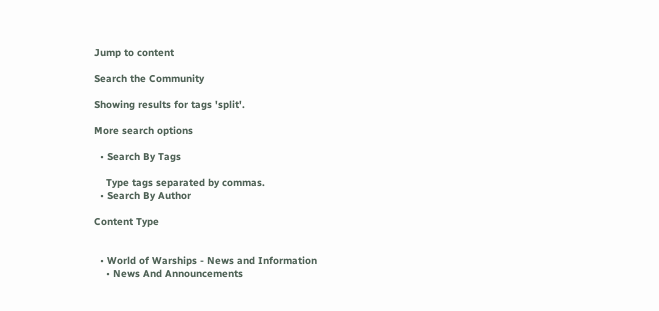Jump to content

Search the Community

Showing results for tags 'split'.

More search options

  • Search By Tags

    Type tags separated by commas.
  • Search By Author

Content Type


  • World of Warships - News and Information
    • News And Announcements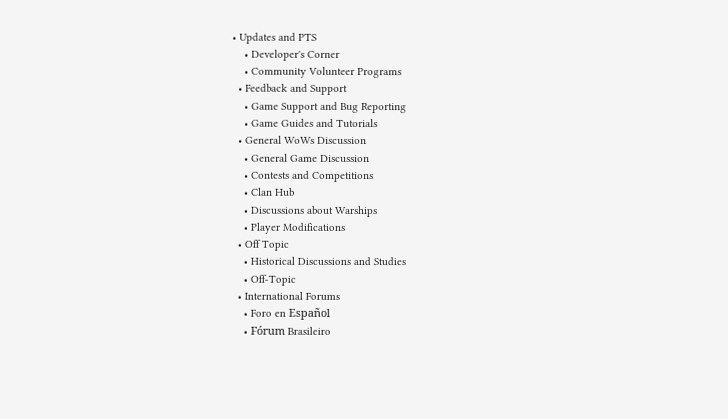• Updates and PTS
    • Developer's Corner
    • Community Volunteer Programs
  • Feedback and Support
    • Game Support and Bug Reporting
    • Game Guides and Tutorials
  • General WoWs Discussion
    • General Game Discussion
    • Contests and Competitions
    • Clan Hub
    • Discussions about Warships
    • Player Modifications
  • Off Topic
    • Historical Discussions and Studies
    • Off-Topic
  • International Forums
    • Foro en Español
    • Fórum Brasileiro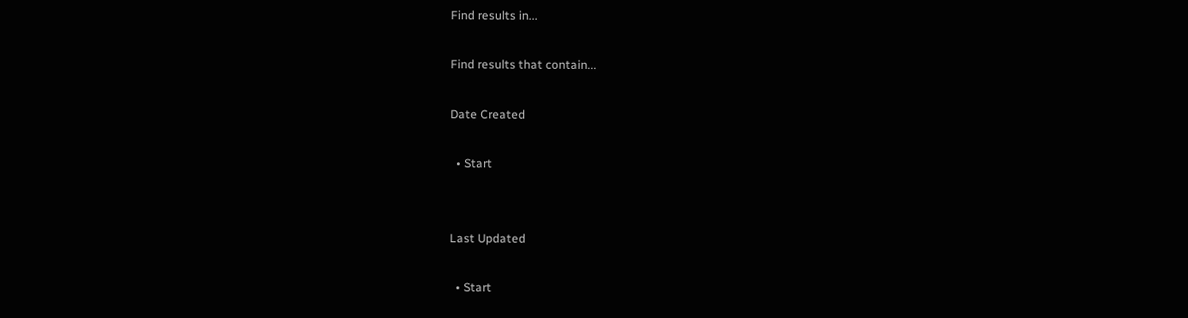Find results in...

Find results that contain...

Date Created

  • Start


Last Updated

  • Start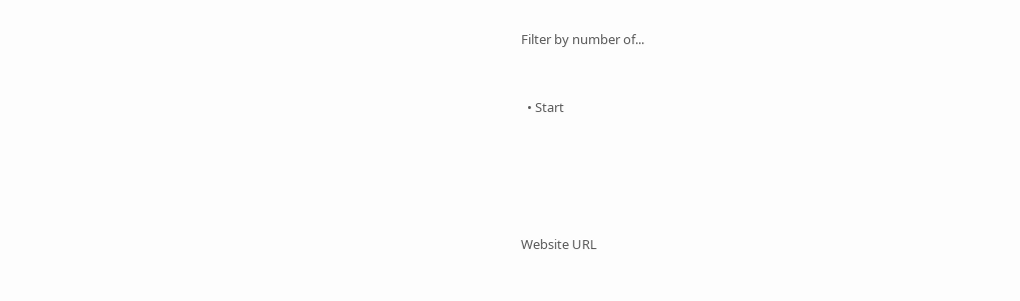Filter by number of...


  • Start





Website URL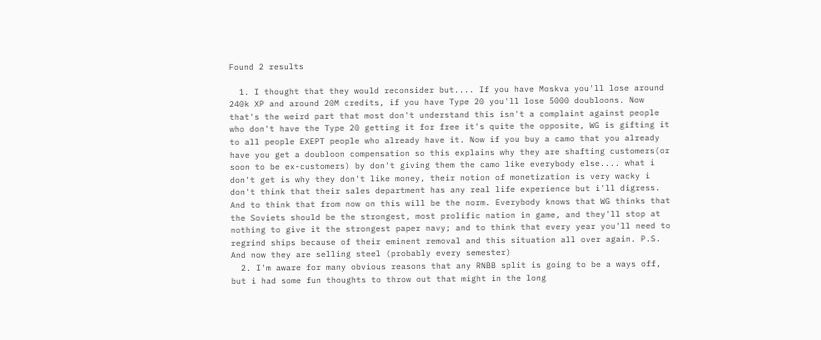Found 2 results

  1. I thought that they would reconsider but.... If you have Moskva you'll lose around 240k XP and around 20M credits, if you have Type 20 you'll lose 5000 doubloons. Now that's the weird part that most don't understand this isn't a complaint against people who don't have the Type 20 getting it for free it's quite the opposite, WG is gifting it to all people EXEPT people who already have it. Now if you buy a camo that you already have you get a doubloon compensation so this explains why they are shafting customers(or soon to be ex-customers) by don't giving them the camo like everybody else.... what i don't get is why they don't like money, their notion of monetization is very wacky i don't think that their sales department has any real life experience but i'll digress. And to think that from now on this will be the norm. Everybody knows that WG thinks that the Soviets should be the strongest, most prolific nation in game, and they'll stop at nothing to give it the strongest paper navy; and to think that every year you'll need to regrind ships because of their eminent removal and this situation all over again. P.S. And now they are selling steel (probably every semester)
  2. I'm aware for many obvious reasons that any RNBB split is going to be a ways off, but i had some fun thoughts to throw out that might in the long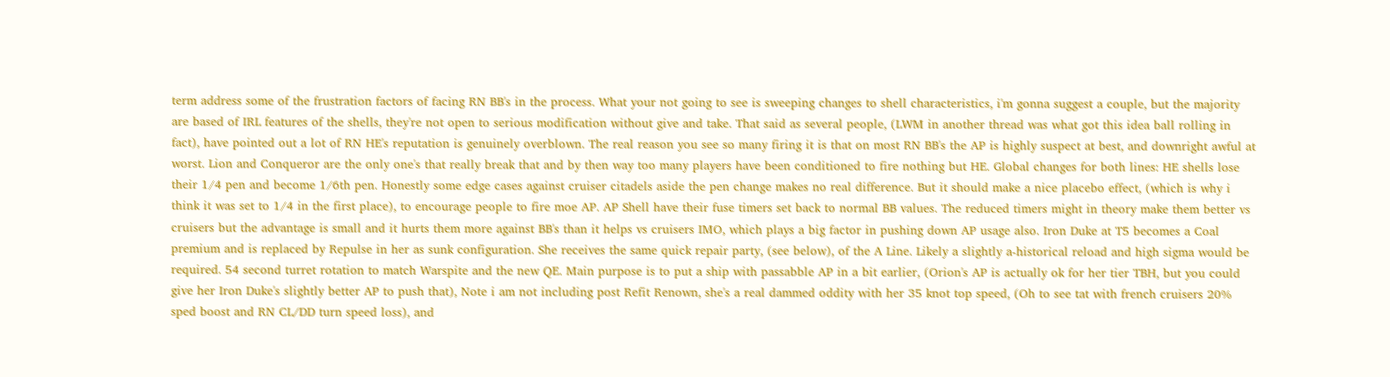term address some of the frustration factors of facing RN BB's in the process. What your not going to see is sweeping changes to shell characteristics, i'm gonna suggest a couple, but the majority are based of IRL features of the shells, they're not open to serious modification without give and take. That said as several people, (LWM in another thread was what got this idea ball rolling in fact), have pointed out a lot of RN HE's reputation is genuinely overblown. The real reason you see so many firing it is that on most RN BB's the AP is highly suspect at best, and downright awful at worst. Lion and Conqueror are the only one's that really break that and by then way too many players have been conditioned to fire nothing but HE. Global changes for both lines: HE shells lose their 1/4 pen and become 1/6th pen. Honestly some edge cases against cruiser citadels aside the pen change makes no real difference. But it should make a nice placebo effect, (which is why i think it was set to 1/4 in the first place), to encourage people to fire moe AP. AP Shell have their fuse timers set back to normal BB values. The reduced timers might in theory make them better vs cruisers but the advantage is small and it hurts them more against BB's than it helps vs cruisers IMO, which plays a big factor in pushing down AP usage also. Iron Duke at T5 becomes a Coal premium and is replaced by Repulse in her as sunk configuration. She receives the same quick repair party, (see below), of the A Line. Likely a slightly a-historical reload and high sigma would be required. 54 second turret rotation to match Warspite and the new QE. Main purpose is to put a ship with passabble AP in a bit earlier, (Orion's AP is actually ok for her tier TBH, but you could give her Iron Duke's slightly better AP to push that), Note i am not including post Refit Renown, she's a real dammed oddity with her 35 knot top speed, (Oh to see tat with french cruisers 20% sped boost and RN CL/DD turn speed loss), and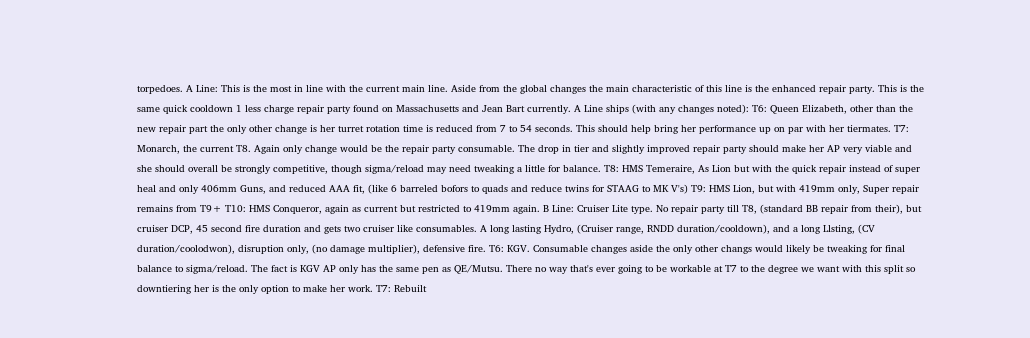torpedoes. A Line: This is the most in line with the current main line. Aside from the global changes the main characteristic of this line is the enhanced repair party. This is the same quick cooldown 1 less charge repair party found on Massachusetts and Jean Bart currently. A Line ships (with any changes noted): T6: Queen Elizabeth, other than the new repair part the only other change is her turret rotation time is reduced from 7 to 54 seconds. This should help bring her performance up on par with her tiermates. T7: Monarch, the current T8. Again only change would be the repair party consumable. The drop in tier and slightly improved repair party should make her AP very viable and she should overall be strongly competitive, though sigma/reload may need tweaking a little for balance. T8: HMS Temeraire, As Lion but with the quick repair instead of super heal and only 406mm Guns, and reduced AAA fit, (like 6 barreled bofors to quads and reduce twins for STAAG to MK V's) T9: HMS Lion, but with 419mm only, Super repair remains from T9+ T10: HMS Conqueror, again as current but restricted to 419mm again. B Line: Cruiser Lite type. No repair party till T8, (standard BB repair from their), but cruiser DCP, 45 second fire duration and gets two cruiser like consumables. A long lasting Hydro, (Cruiser range, RNDD duration/cooldown), and a long Llsting, (CV duration/coolodwon), disruption only, (no damage multiplier), defensive fire. T6: KGV. Consumable changes aside the only other changs would likely be tweaking for final balance to sigma/reload. The fact is KGV AP only has the same pen as QE/Mutsu. There no way that's ever going to be workable at T7 to the degree we want with this split so downtiering her is the only option to make her work. T7: Rebuilt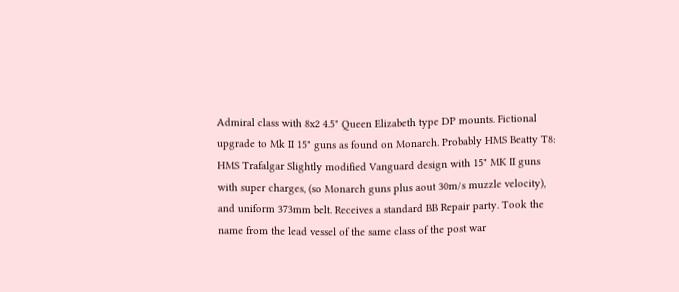Admiral class with 8x2 4.5" Queen Elizabeth type DP mounts. Fictional upgrade to Mk II 15" guns as found on Monarch. Probably HMS Beatty T8: HMS Trafalgar Slightly modified Vanguard design with 15" MK II guns with super charges, (so Monarch guns plus aout 30m/s muzzle velocity), and uniform 373mm belt. Receives a standard BB Repair party. Took the name from the lead vessel of the same class of the post war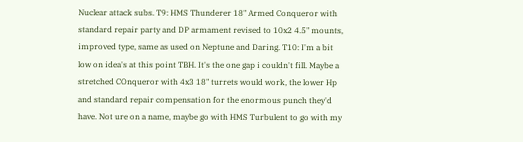Nuclear attack subs. T9: HMS Thunderer 18" Armed Conqueror with standard repair party and DP armament revised to 10x2 4.5" mounts, improved type, same as used on Neptune and Daring. T10: I'm a bit low on idea's at this point TBH. It's the one gap i couldn't fill. Maybe a stretched COnqueror with 4x3 18" turrets would work, the lower Hp and standard repair compensation for the enormous punch they'd have. Not ure on a name, maybe go with HMS Turbulent to go with my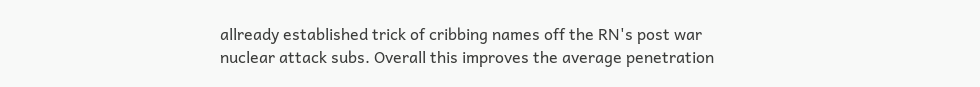allready established trick of cribbing names off the RN's post war nuclear attack subs. Overall this improves the average penetration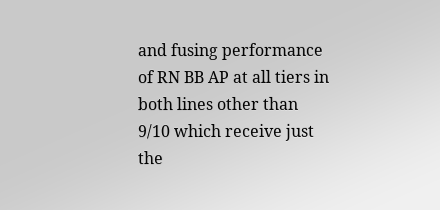and fusing performance of RN BB AP at all tiers in both lines other than 9/10 which receive just the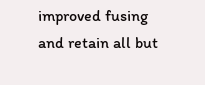improved fusing and retain all but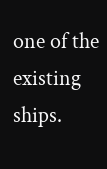one of the existing ships.